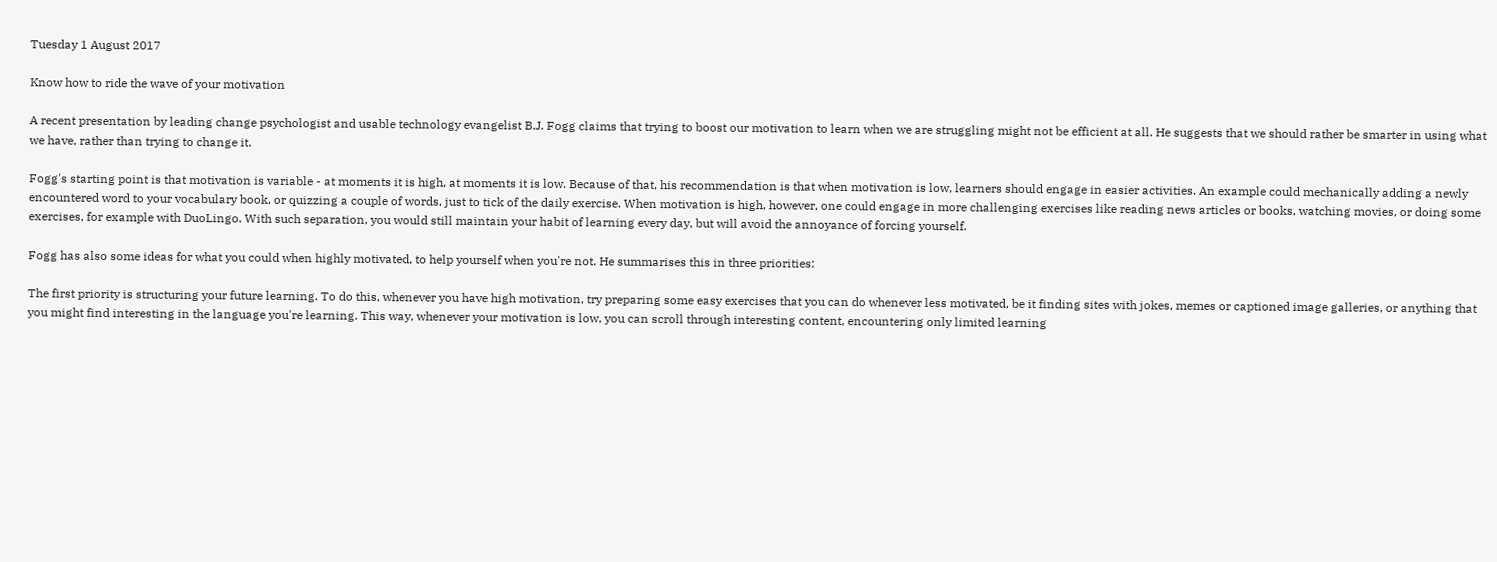Tuesday 1 August 2017

Know how to ride the wave of your motivation

A recent presentation by leading change psychologist and usable technology evangelist B.J. Fogg claims that trying to boost our motivation to learn when we are struggling might not be efficient at all. He suggests that we should rather be smarter in using what we have, rather than trying to change it.

Fogg's starting point is that motivation is variable - at moments it is high, at moments it is low. Because of that, his recommendation is that when motivation is low, learners should engage in easier activities. An example could mechanically adding a newly encountered word to your vocabulary book, or quizzing a couple of words, just to tick of the daily exercise. When motivation is high, however, one could engage in more challenging exercises like reading news articles or books, watching movies, or doing some exercises, for example with DuoLingo. With such separation, you would still maintain your habit of learning every day, but will avoid the annoyance of forcing yourself.

Fogg has also some ideas for what you could when highly motivated, to help yourself when you're not. He summarises this in three priorities:

The first priority is structuring your future learning. To do this, whenever you have high motivation, try preparing some easy exercises that you can do whenever less motivated, be it finding sites with jokes, memes or captioned image galleries, or anything that you might find interesting in the language you're learning. This way, whenever your motivation is low, you can scroll through interesting content, encountering only limited learning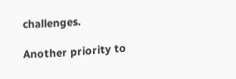challenges.

Another priority to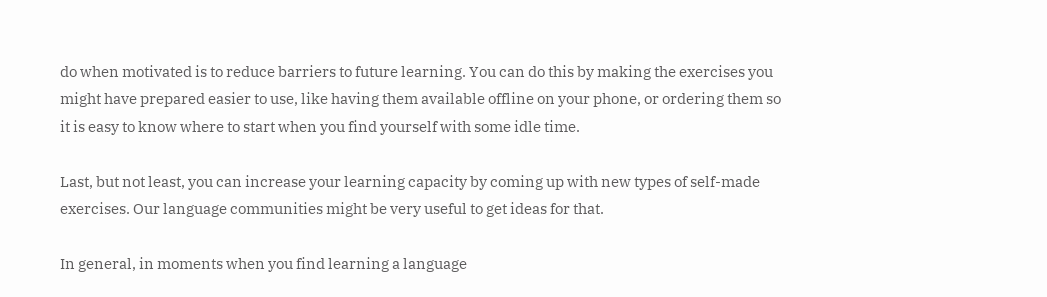do when motivated is to reduce barriers to future learning. You can do this by making the exercises you might have prepared easier to use, like having them available offline on your phone, or ordering them so it is easy to know where to start when you find yourself with some idle time.

Last, but not least, you can increase your learning capacity by coming up with new types of self-made exercises. Our language communities might be very useful to get ideas for that.

In general, in moments when you find learning a language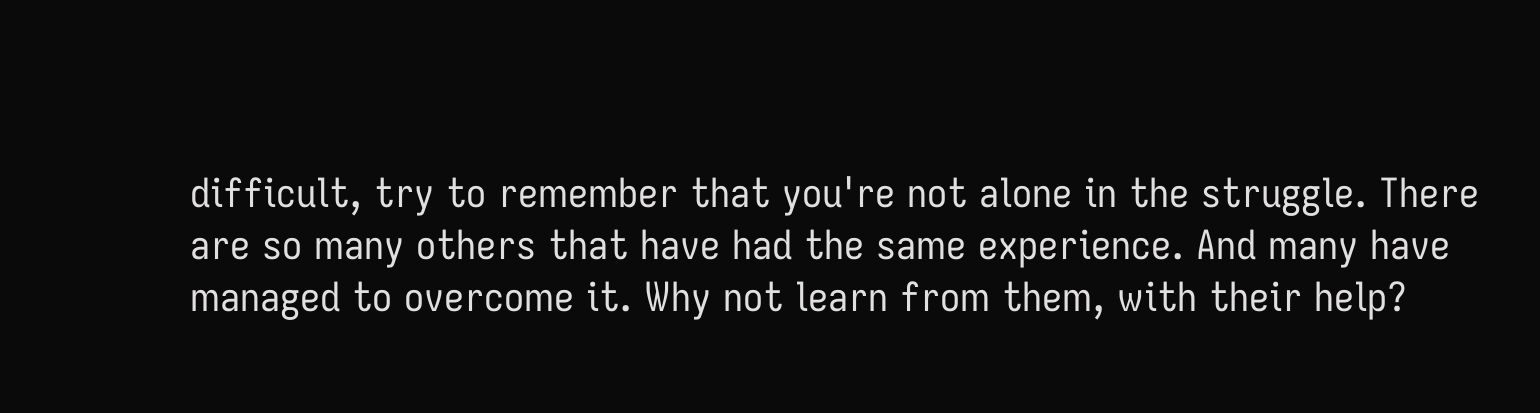difficult, try to remember that you're not alone in the struggle. There are so many others that have had the same experience. And many have managed to overcome it. Why not learn from them, with their help?